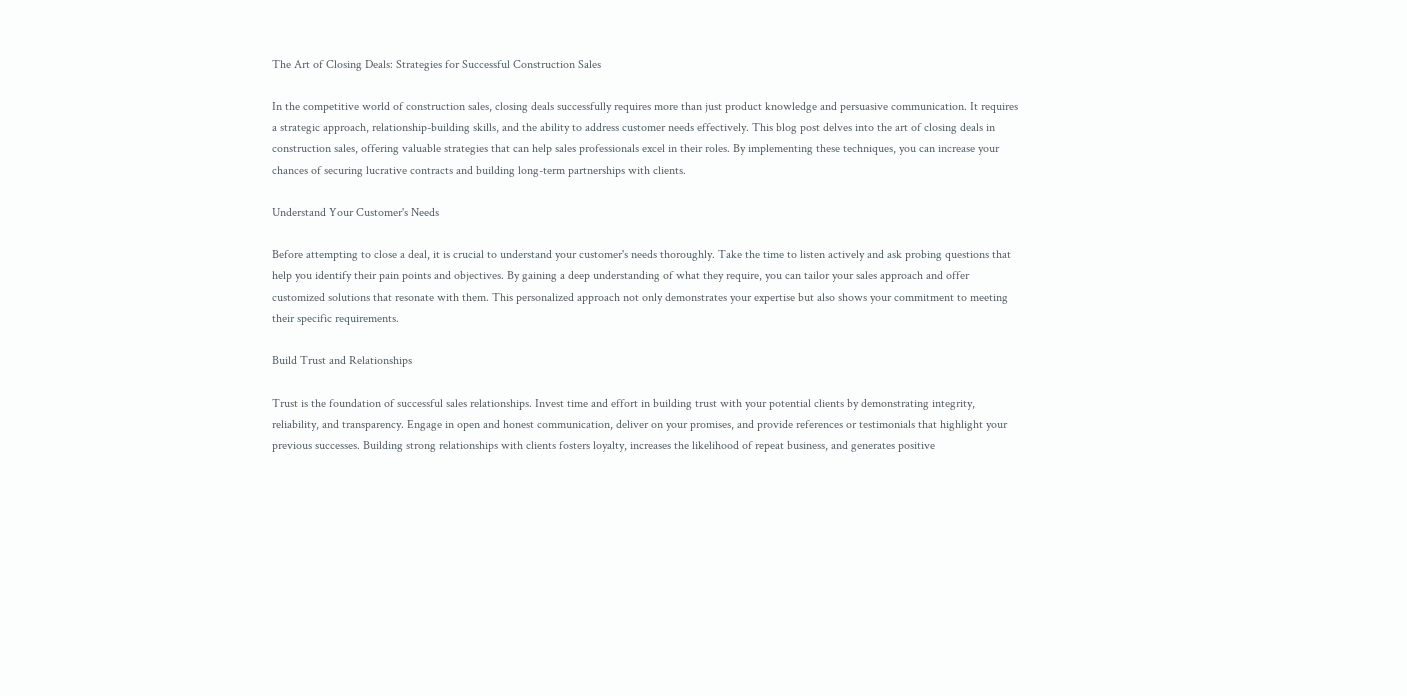The Art of Closing Deals: Strategies for Successful Construction Sales

In the competitive world of construction sales, closing deals successfully requires more than just product knowledge and persuasive communication. It requires a strategic approach, relationship-building skills, and the ability to address customer needs effectively. This blog post delves into the art of closing deals in construction sales, offering valuable strategies that can help sales professionals excel in their roles. By implementing these techniques, you can increase your chances of securing lucrative contracts and building long-term partnerships with clients.

Understand Your Customer's Needs

Before attempting to close a deal, it is crucial to understand your customer's needs thoroughly. Take the time to listen actively and ask probing questions that help you identify their pain points and objectives. By gaining a deep understanding of what they require, you can tailor your sales approach and offer customized solutions that resonate with them. This personalized approach not only demonstrates your expertise but also shows your commitment to meeting their specific requirements.

Build Trust and Relationships

Trust is the foundation of successful sales relationships. Invest time and effort in building trust with your potential clients by demonstrating integrity, reliability, and transparency. Engage in open and honest communication, deliver on your promises, and provide references or testimonials that highlight your previous successes. Building strong relationships with clients fosters loyalty, increases the likelihood of repeat business, and generates positive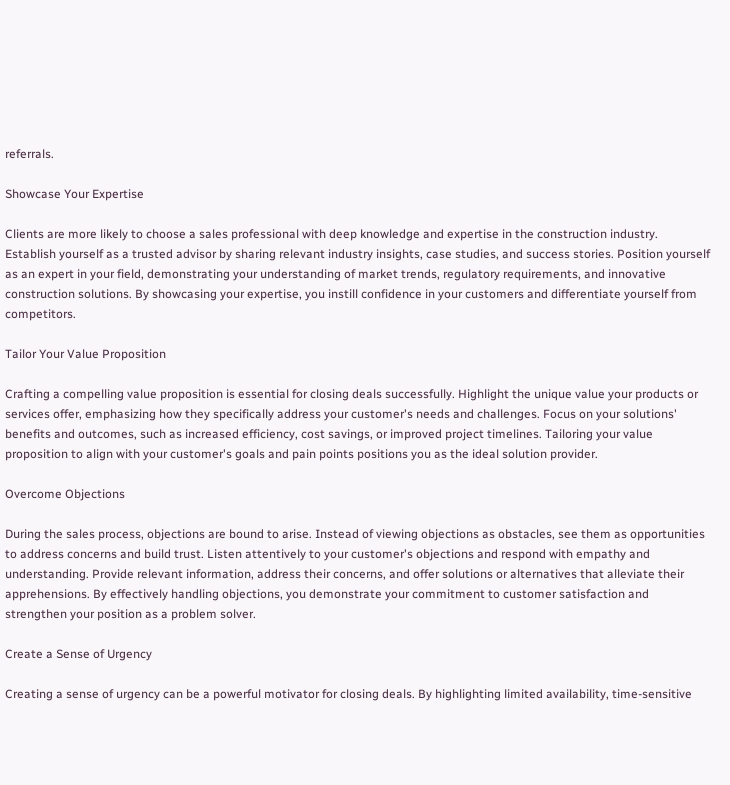referrals.

Showcase Your Expertise

Clients are more likely to choose a sales professional with deep knowledge and expertise in the construction industry. Establish yourself as a trusted advisor by sharing relevant industry insights, case studies, and success stories. Position yourself as an expert in your field, demonstrating your understanding of market trends, regulatory requirements, and innovative construction solutions. By showcasing your expertise, you instill confidence in your customers and differentiate yourself from competitors.

Tailor Your Value Proposition

Crafting a compelling value proposition is essential for closing deals successfully. Highlight the unique value your products or services offer, emphasizing how they specifically address your customer's needs and challenges. Focus on your solutions' benefits and outcomes, such as increased efficiency, cost savings, or improved project timelines. Tailoring your value proposition to align with your customer's goals and pain points positions you as the ideal solution provider.

Overcome Objections

During the sales process, objections are bound to arise. Instead of viewing objections as obstacles, see them as opportunities to address concerns and build trust. Listen attentively to your customer's objections and respond with empathy and understanding. Provide relevant information, address their concerns, and offer solutions or alternatives that alleviate their apprehensions. By effectively handling objections, you demonstrate your commitment to customer satisfaction and strengthen your position as a problem solver.

Create a Sense of Urgency

Creating a sense of urgency can be a powerful motivator for closing deals. By highlighting limited availability, time-sensitive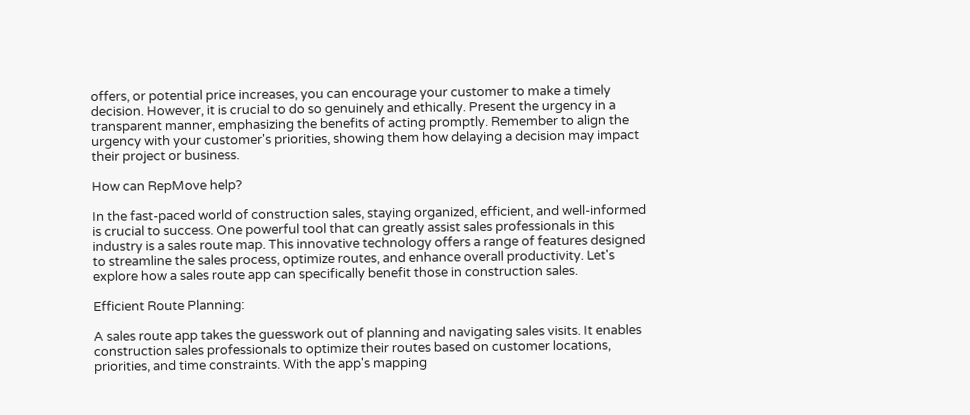offers, or potential price increases, you can encourage your customer to make a timely decision. However, it is crucial to do so genuinely and ethically. Present the urgency in a transparent manner, emphasizing the benefits of acting promptly. Remember to align the urgency with your customer's priorities, showing them how delaying a decision may impact their project or business.

How can RepMove help?

In the fast-paced world of construction sales, staying organized, efficient, and well-informed is crucial to success. One powerful tool that can greatly assist sales professionals in this industry is a sales route map. This innovative technology offers a range of features designed to streamline the sales process, optimize routes, and enhance overall productivity. Let's explore how a sales route app can specifically benefit those in construction sales.

Efficient Route Planning:

A sales route app takes the guesswork out of planning and navigating sales visits. It enables construction sales professionals to optimize their routes based on customer locations, priorities, and time constraints. With the app's mapping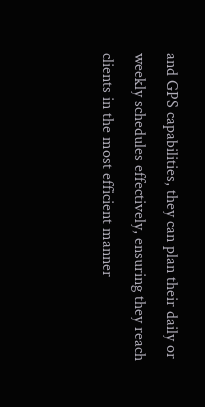and GPS capabilities, they can plan their daily or weekly schedules effectively, ensuring they reach clients in the most efficient manner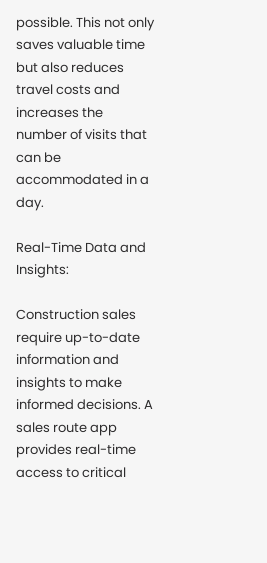possible. This not only saves valuable time but also reduces travel costs and increases the number of visits that can be accommodated in a day.

Real-Time Data and Insights:

Construction sales require up-to-date information and insights to make informed decisions. A sales route app provides real-time access to critical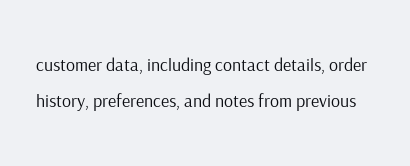customer data, including contact details, order history, preferences, and notes from previous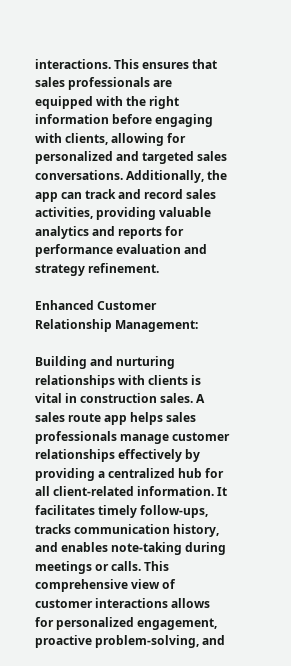interactions. This ensures that sales professionals are equipped with the right information before engaging with clients, allowing for personalized and targeted sales conversations. Additionally, the app can track and record sales activities, providing valuable analytics and reports for performance evaluation and strategy refinement.

Enhanced Customer Relationship Management:

Building and nurturing relationships with clients is vital in construction sales. A sales route app helps sales professionals manage customer relationships effectively by providing a centralized hub for all client-related information. It facilitates timely follow-ups, tracks communication history, and enables note-taking during meetings or calls. This comprehensive view of customer interactions allows for personalized engagement, proactive problem-solving, and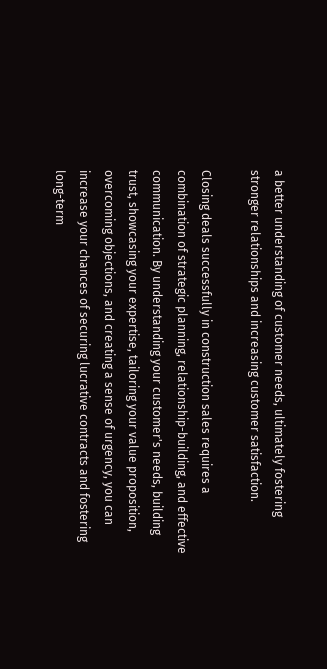a better understanding of customer needs, ultimately fostering stronger relationships and increasing customer satisfaction.

Closing deals successfully in construction sales requires a combination of strategic planning, relationship-building, and effective communication. By understanding your customer's needs, building trust, showcasing your expertise, tailoring your value proposition, overcoming objections, and creating a sense of urgency, you can increase your chances of securing lucrative contracts and fostering long-term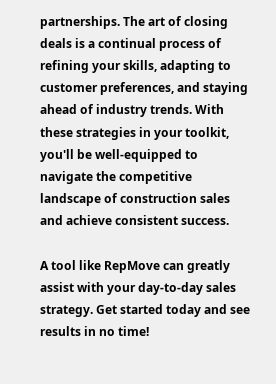partnerships. The art of closing deals is a continual process of refining your skills, adapting to customer preferences, and staying ahead of industry trends. With these strategies in your toolkit, you'll be well-equipped to navigate the competitive landscape of construction sales and achieve consistent success.

A tool like RepMove can greatly assist with your day-to-day sales strategy. Get started today and see results in no time!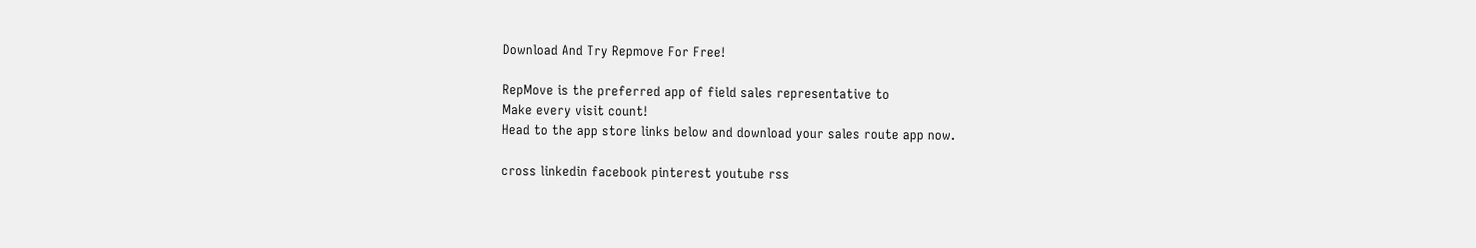Download And Try Repmove For Free!

RepMove is the preferred app of field sales representative to
Make every visit count!
Head to the app store links below and download your sales route app now.

cross linkedin facebook pinterest youtube rss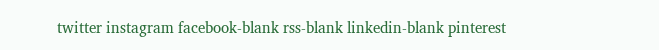twitter instagram facebook-blank rss-blank linkedin-blank pinterest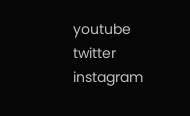youtube twitter instagram